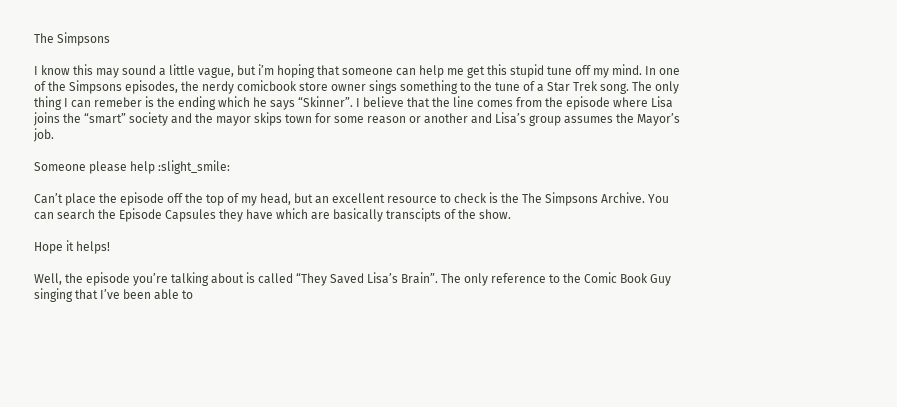The Simpsons

I know this may sound a little vague, but i’m hoping that someone can help me get this stupid tune off my mind. In one of the Simpsons episodes, the nerdy comicbook store owner sings something to the tune of a Star Trek song. The only thing I can remeber is the ending which he says “Skinner”. I believe that the line comes from the episode where Lisa joins the “smart” society and the mayor skips town for some reason or another and Lisa’s group assumes the Mayor’s job.

Someone please help :slight_smile:

Can’t place the episode off the top of my head, but an excellent resource to check is the The Simpsons Archive. You can search the Episode Capsules they have which are basically transcipts of the show.

Hope it helps!

Well, the episode you’re talking about is called “They Saved Lisa’s Brain”. The only reference to the Comic Book Guy singing that I’ve been able to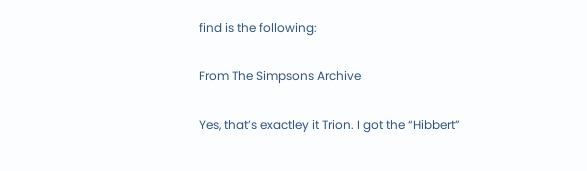find is the following:

From The Simpsons Archive

Yes, that’s exactley it Trion. I got the “Hibbert”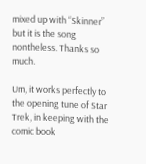mixed up with “Skinner” but it is the song nontheless. Thanks so much.

Um, it works perfectly to the opening tune of Star Trek, in keeping with the comic book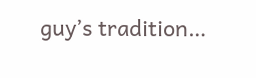guy’s tradition…